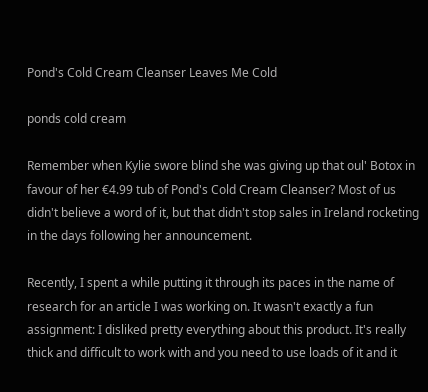Pond's Cold Cream Cleanser Leaves Me Cold

ponds cold cream

Remember when Kylie swore blind she was giving up that oul' Botox in favour of her €4.99 tub of Pond's Cold Cream Cleanser? Most of us didn't believe a word of it, but that didn't stop sales in Ireland rocketing in the days following her announcement.

Recently, I spent a while putting it through its paces in the name of research for an article I was working on. It wasn't exactly a fun assignment: I disliked pretty everything about this product. It's really thick and difficult to work with and you need to use loads of it and it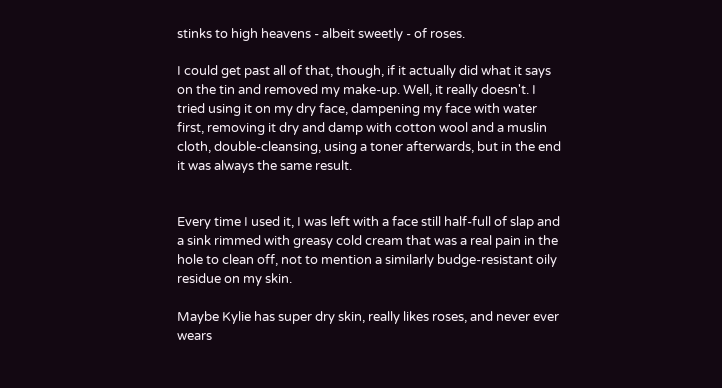stinks to high heavens - albeit sweetly - of roses.

I could get past all of that, though, if it actually did what it says on the tin and removed my make-up. Well, it really doesn't. I tried using it on my dry face, dampening my face with water first, removing it dry and damp with cotton wool and a muslin cloth, double-cleansing, using a toner afterwards, but in the end it was always the same result.


Every time I used it, I was left with a face still half-full of slap and a sink rimmed with greasy cold cream that was a real pain in the hole to clean off, not to mention a similarly budge-resistant oily residue on my skin.

Maybe Kylie has super dry skin, really likes roses, and never ever wears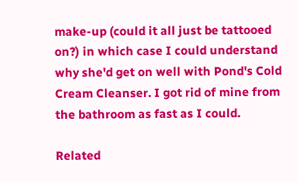make-up (could it all just be tattooed on?) in which case I could understand why she'd get on well with Pond's Cold Cream Cleanser. I got rid of mine from the bathroom as fast as I could.

Related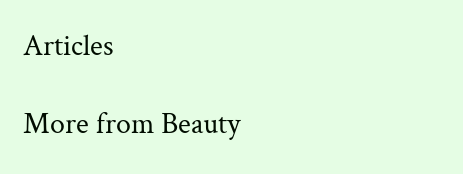Articles

More from Beauty